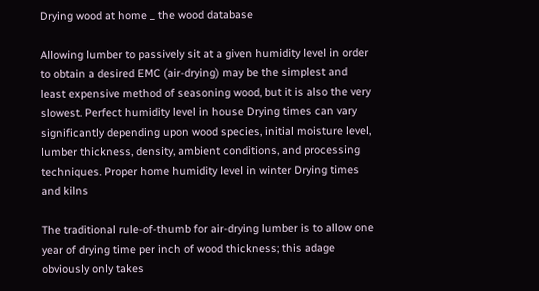Drying wood at home _ the wood database

Allowing lumber to passively sit at a given humidity level in order to obtain a desired EMC (air-drying) may be the simplest and least expensive method of seasoning wood, but it is also the very slowest. Perfect humidity level in house Drying times can vary significantly depending upon wood species, initial moisture level, lumber thickness, density, ambient conditions, and processing techniques. Proper home humidity level in winter Drying times and kilns

The traditional rule-of-thumb for air-drying lumber is to allow one year of drying time per inch of wood thickness; this adage obviously only takes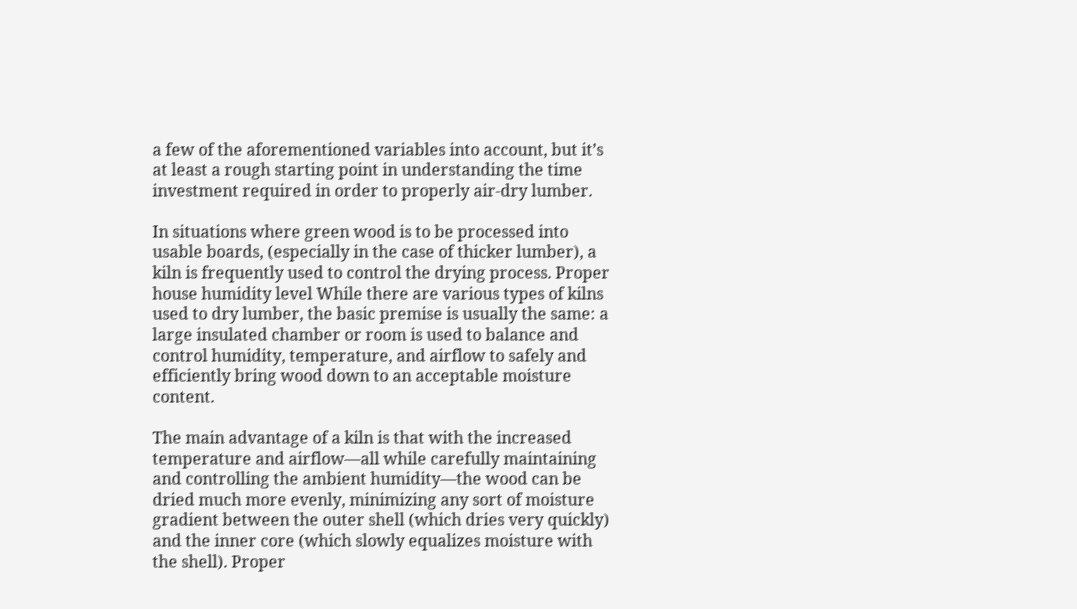a few of the aforementioned variables into account, but it’s at least a rough starting point in understanding the time investment required in order to properly air-dry lumber.

In situations where green wood is to be processed into usable boards, (especially in the case of thicker lumber), a kiln is frequently used to control the drying process. Proper house humidity level While there are various types of kilns used to dry lumber, the basic premise is usually the same: a large insulated chamber or room is used to balance and control humidity, temperature, and airflow to safely and efficiently bring wood down to an acceptable moisture content.

The main advantage of a kiln is that with the increased temperature and airflow—all while carefully maintaining and controlling the ambient humidity—the wood can be dried much more evenly, minimizing any sort of moisture gradient between the outer shell (which dries very quickly) and the inner core (which slowly equalizes moisture with the shell). Proper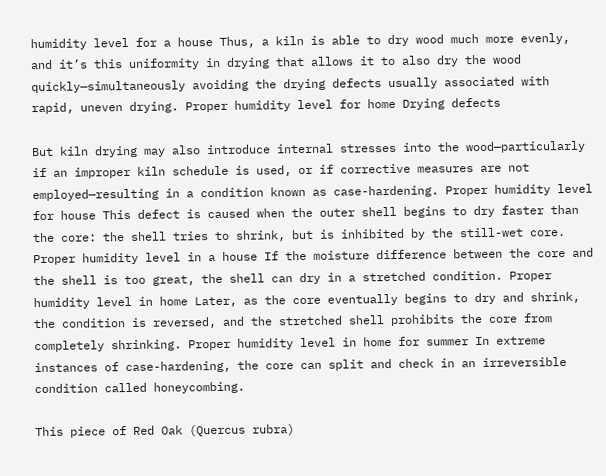humidity level for a house Thus, a kiln is able to dry wood much more evenly, and it’s this uniformity in drying that allows it to also dry the wood quickly—simultaneously avoiding the drying defects usually associated with rapid, uneven drying. Proper humidity level for home Drying defects

But kiln drying may also introduce internal stresses into the wood—particularly if an improper kiln schedule is used, or if corrective measures are not employed—resulting in a condition known as case-hardening. Proper humidity level for house This defect is caused when the outer shell begins to dry faster than the core: the shell tries to shrink, but is inhibited by the still-wet core. Proper humidity level in a house If the moisture difference between the core and the shell is too great, the shell can dry in a stretched condition. Proper humidity level in home Later, as the core eventually begins to dry and shrink, the condition is reversed, and the stretched shell prohibits the core from completely shrinking. Proper humidity level in home for summer In extreme instances of case-hardening, the core can split and check in an irreversible condition called honeycombing.

This piece of Red Oak (Quercus rubra)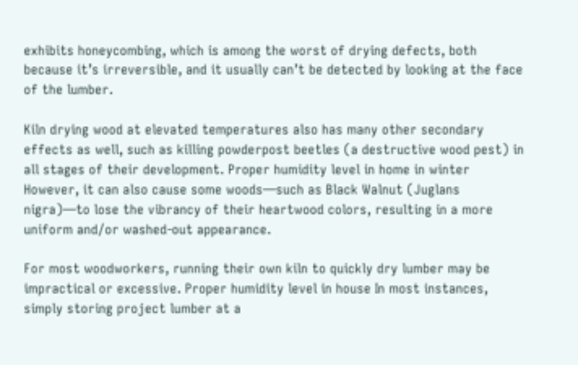exhibits honeycombing, which is among the worst of drying defects, both because it’s irreversible, and it usually can’t be detected by looking at the face of the lumber.

Kiln drying wood at elevated temperatures also has many other secondary effects as well, such as killing powderpost beetles (a destructive wood pest) in all stages of their development. Proper humidity level in home in winter However, it can also cause some woods—such as Black Walnut (Juglans nigra)—to lose the vibrancy of their heartwood colors, resulting in a more uniform and/or washed-out appearance.

For most woodworkers, running their own kiln to quickly dry lumber may be impractical or excessive. Proper humidity level in house In most instances, simply storing project lumber at a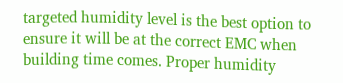targeted humidity level is the best option to ensure it will be at the correct EMC when building time comes. Proper humidity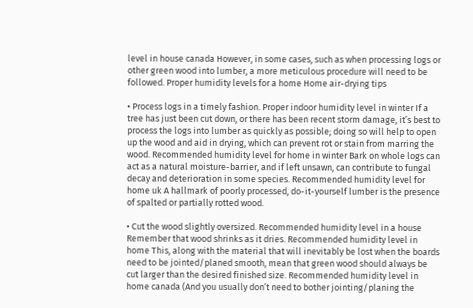level in house canada However, in some cases, such as when processing logs or other green wood into lumber, a more meticulous procedure will need to be followed. Proper humidity levels for a home Home air-drying tips

• Process logs in a timely fashion. Proper indoor humidity level in winter If a tree has just been cut down, or there has been recent storm damage, it’s best to process the logs into lumber as quickly as possible; doing so will help to open up the wood and aid in drying, which can prevent rot or stain from marring the wood. Recommended humidity level for home in winter Bark on whole logs can act as a natural moisture-barrier, and if left unsawn, can contribute to fungal decay and deterioration in some species. Recommended humidity level for home uk A hallmark of poorly processed, do-it-yourself lumber is the presence of spalted or partially rotted wood.

• Cut the wood slightly oversized. Recommended humidity level in a house Remember that wood shrinks as it dries. Recommended humidity level in home This, along with the material that will inevitably be lost when the boards need to be jointed/planed smooth, mean that green wood should always be cut larger than the desired finished size. Recommended humidity level in home canada (And you usually don’t need to bother jointing/planing the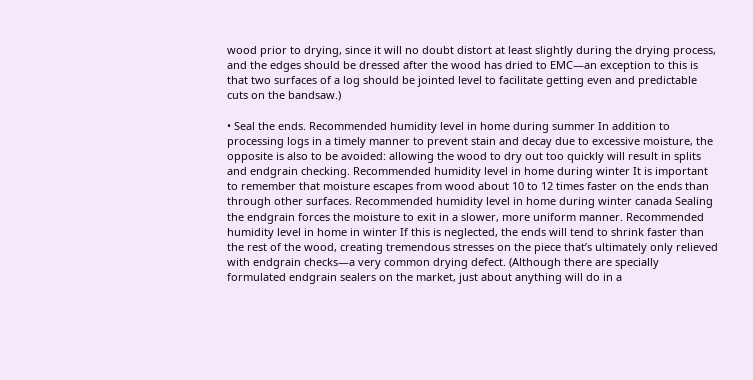wood prior to drying, since it will no doubt distort at least slightly during the drying process, and the edges should be dressed after the wood has dried to EMC—an exception to this is that two surfaces of a log should be jointed level to facilitate getting even and predictable cuts on the bandsaw.)

• Seal the ends. Recommended humidity level in home during summer In addition to processing logs in a timely manner to prevent stain and decay due to excessive moisture, the opposite is also to be avoided: allowing the wood to dry out too quickly will result in splits and endgrain checking. Recommended humidity level in home during winter It is important to remember that moisture escapes from wood about 10 to 12 times faster on the ends than through other surfaces. Recommended humidity level in home during winter canada Sealing the endgrain forces the moisture to exit in a slower, more uniform manner. Recommended humidity level in home in winter If this is neglected, the ends will tend to shrink faster than the rest of the wood, creating tremendous stresses on the piece that’s ultimately only relieved with endgrain checks—a very common drying defect. (Although there are specially formulated endgrain sealers on the market, just about anything will do in a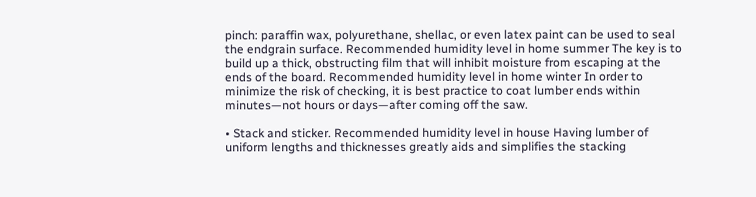pinch: paraffin wax, polyurethane, shellac, or even latex paint can be used to seal the endgrain surface. Recommended humidity level in home summer The key is to build up a thick, obstructing film that will inhibit moisture from escaping at the ends of the board. Recommended humidity level in home winter In order to minimize the risk of checking, it is best practice to coat lumber ends within minutes—not hours or days—after coming off the saw.

• Stack and sticker. Recommended humidity level in house Having lumber of uniform lengths and thicknesses greatly aids and simplifies the stacking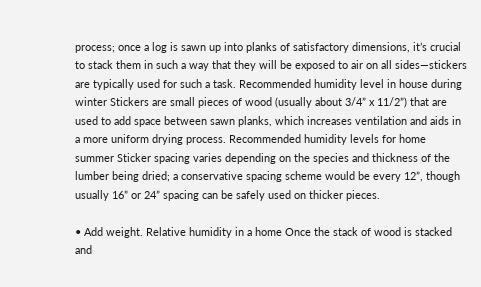process; once a log is sawn up into planks of satisfactory dimensions, it’s crucial to stack them in such a way that they will be exposed to air on all sides—stickers are typically used for such a task. Recommended humidity level in house during winter Stickers are small pieces of wood (usually about 3/4” x 11/2”) that are used to add space between sawn planks, which increases ventilation and aids in a more uniform drying process. Recommended humidity levels for home summer Sticker spacing varies depending on the species and thickness of the lumber being dried; a conservative spacing scheme would be every 12”, though usually 16” or 24” spacing can be safely used on thicker pieces.

• Add weight. Relative humidity in a home Once the stack of wood is stacked and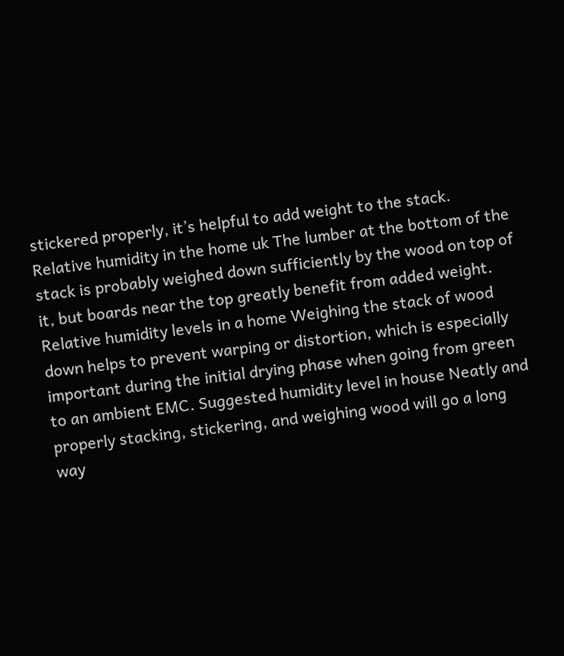stickered properly, it’s helpful to add weight to the stack. Relative humidity in the home uk The lumber at the bottom of the stack is probably weighed down sufficiently by the wood on top of it, but boards near the top greatly benefit from added weight. Relative humidity levels in a home Weighing the stack of wood down helps to prevent warping or distortion, which is especially important during the initial drying phase when going from green to an ambient EMC. Suggested humidity level in house Neatly and properly stacking, stickering, and weighing wood will go a long way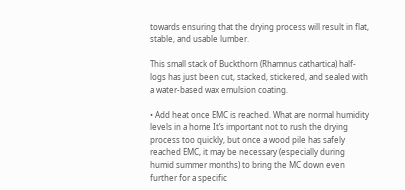towards ensuring that the drying process will result in flat, stable, and usable lumber.

This small stack of Buckthorn (Rhamnus cathartica) half-logs has just been cut, stacked, stickered, and sealed with a water-based wax emulsion coating.

• Add heat once EMC is reached. What are normal humidity levels in a home It’s important not to rush the drying process too quickly, but once a wood pile has safely reached EMC, it may be necessary (especially during humid summer months) to bring the MC down even further for a specific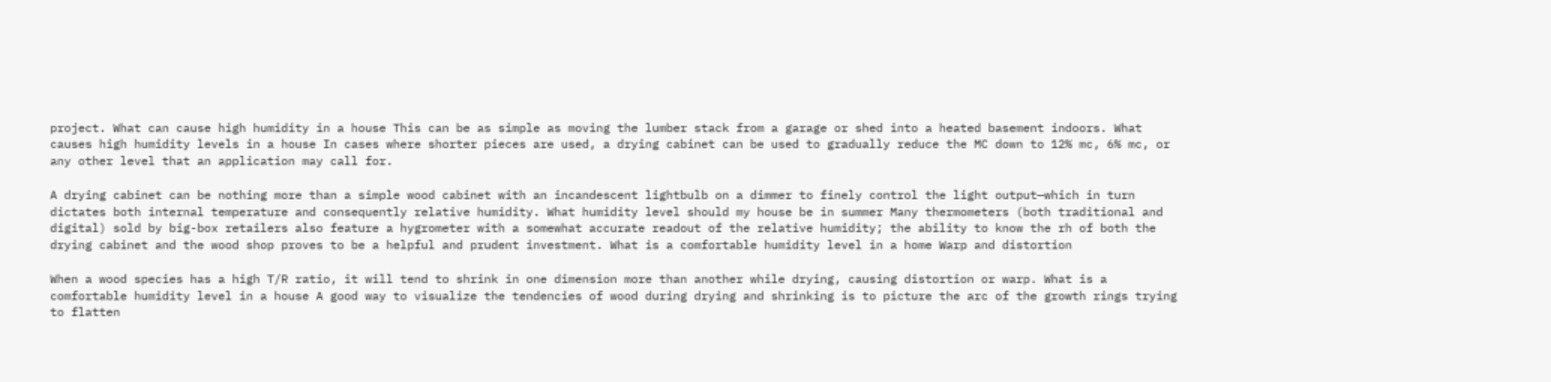project. What can cause high humidity in a house This can be as simple as moving the lumber stack from a garage or shed into a heated basement indoors. What causes high humidity levels in a house In cases where shorter pieces are used, a drying cabinet can be used to gradually reduce the MC down to 12% mc, 6% mc, or any other level that an application may call for.

A drying cabinet can be nothing more than a simple wood cabinet with an incandescent lightbulb on a dimmer to finely control the light output—which in turn dictates both internal temperature and consequently relative humidity. What humidity level should my house be in summer Many thermometers (both traditional and digital) sold by big-box retailers also feature a hygrometer with a somewhat accurate readout of the relative humidity; the ability to know the rh of both the drying cabinet and the wood shop proves to be a helpful and prudent investment. What is a comfortable humidity level in a home Warp and distortion

When a wood species has a high T/R ratio, it will tend to shrink in one dimension more than another while drying, causing distortion or warp. What is a comfortable humidity level in a house A good way to visualize the tendencies of wood during drying and shrinking is to picture the arc of the growth rings trying to flatten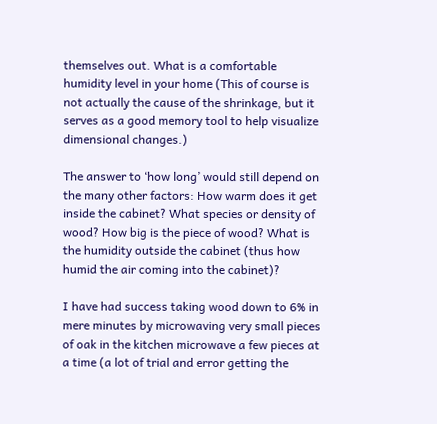themselves out. What is a comfortable humidity level in your home (This of course is not actually the cause of the shrinkage, but it serves as a good memory tool to help visualize dimensional changes.)

The answer to ‘how long’ would still depend on the many other factors: How warm does it get inside the cabinet? What species or density of wood? How big is the piece of wood? What is the humidity outside the cabinet (thus how humid the air coming into the cabinet)?

I have had success taking wood down to 6% in mere minutes by microwaving very small pieces of oak in the kitchen microwave a few pieces at a time (a lot of trial and error getting the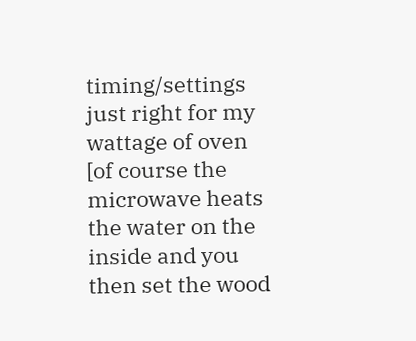timing/settings just right for my wattage of oven [of course the microwave heats the water on the inside and you then set the wood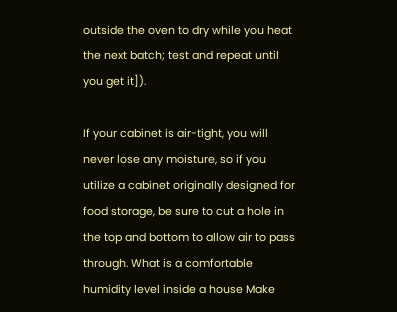outside the oven to dry while you heat the next batch; test and repeat until you get it]).

If your cabinet is air-tight, you will never lose any moisture, so if you utilize a cabinet originally designed for food storage, be sure to cut a hole in the top and bottom to allow air to pass through. What is a comfortable humidity level inside a house Make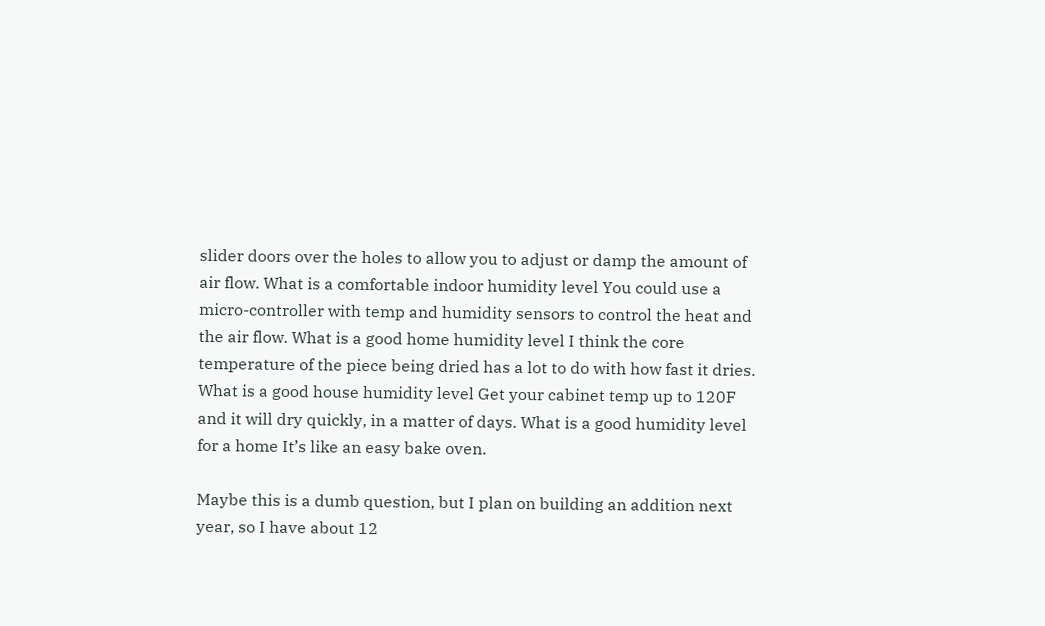slider doors over the holes to allow you to adjust or damp the amount of air flow. What is a comfortable indoor humidity level You could use a micro-controller with temp and humidity sensors to control the heat and the air flow. What is a good home humidity level I think the core temperature of the piece being dried has a lot to do with how fast it dries. What is a good house humidity level Get your cabinet temp up to 120F and it will dry quickly, in a matter of days. What is a good humidity level for a home It’s like an easy bake oven.

Maybe this is a dumb question, but I plan on building an addition next year, so I have about 12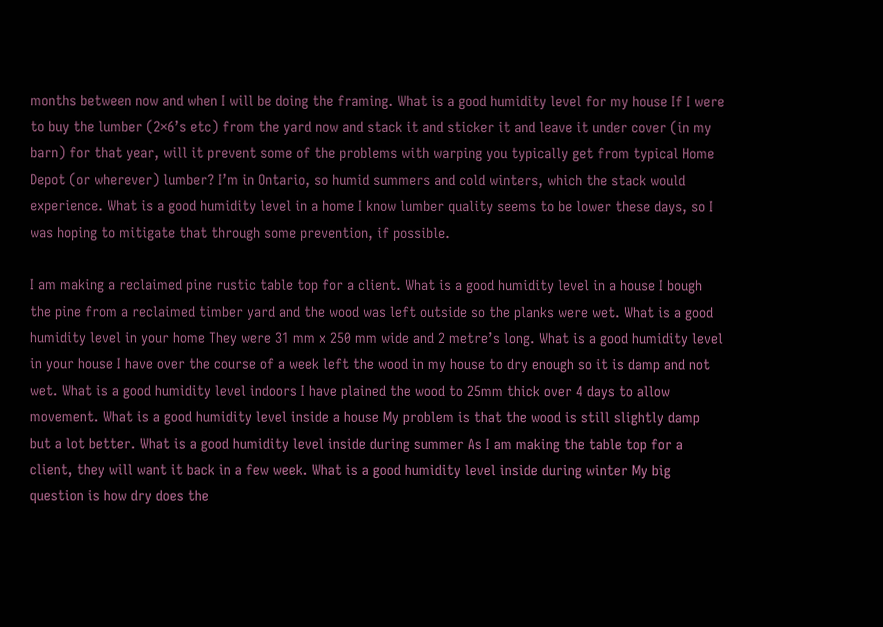months between now and when I will be doing the framing. What is a good humidity level for my house If I were to buy the lumber (2×6’s etc) from the yard now and stack it and sticker it and leave it under cover (in my barn) for that year, will it prevent some of the problems with warping you typically get from typical Home Depot (or wherever) lumber? I’m in Ontario, so humid summers and cold winters, which the stack would experience. What is a good humidity level in a home I know lumber quality seems to be lower these days, so I was hoping to mitigate that through some prevention, if possible.

I am making a reclaimed pine rustic table top for a client. What is a good humidity level in a house I bough the pine from a reclaimed timber yard and the wood was left outside so the planks were wet. What is a good humidity level in your home They were 31 mm x 250 mm wide and 2 metre’s long. What is a good humidity level in your house I have over the course of a week left the wood in my house to dry enough so it is damp and not wet. What is a good humidity level indoors I have plained the wood to 25mm thick over 4 days to allow movement. What is a good humidity level inside a house My problem is that the wood is still slightly damp but a lot better. What is a good humidity level inside during summer As I am making the table top for a client, they will want it back in a few week. What is a good humidity level inside during winter My big question is how dry does the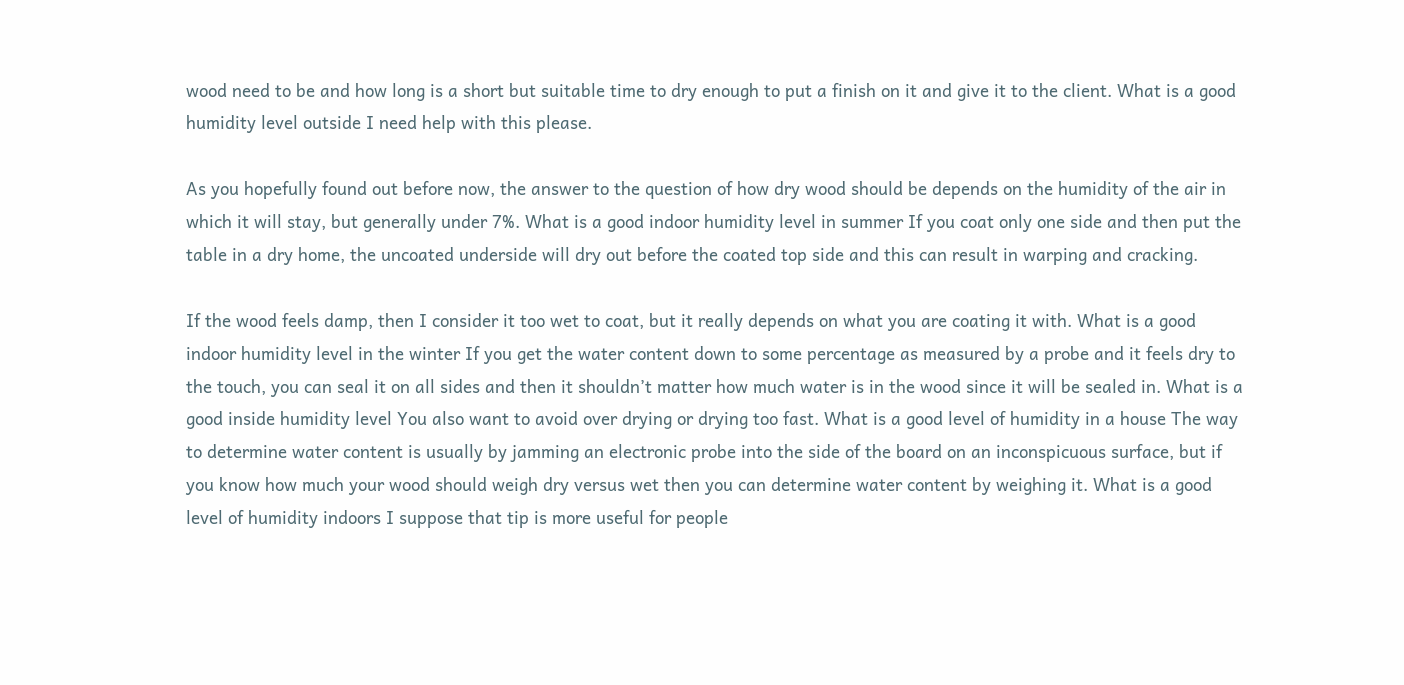wood need to be and how long is a short but suitable time to dry enough to put a finish on it and give it to the client. What is a good humidity level outside I need help with this please.

As you hopefully found out before now, the answer to the question of how dry wood should be depends on the humidity of the air in which it will stay, but generally under 7%. What is a good indoor humidity level in summer If you coat only one side and then put the table in a dry home, the uncoated underside will dry out before the coated top side and this can result in warping and cracking.

If the wood feels damp, then I consider it too wet to coat, but it really depends on what you are coating it with. What is a good indoor humidity level in the winter If you get the water content down to some percentage as measured by a probe and it feels dry to the touch, you can seal it on all sides and then it shouldn’t matter how much water is in the wood since it will be sealed in. What is a good inside humidity level You also want to avoid over drying or drying too fast. What is a good level of humidity in a house The way to determine water content is usually by jamming an electronic probe into the side of the board on an inconspicuous surface, but if you know how much your wood should weigh dry versus wet then you can determine water content by weighing it. What is a good level of humidity indoors I suppose that tip is more useful for people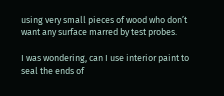using very small pieces of wood who don’t want any surface marred by test probes.

I was wondering, can I use interior paint to seal the ends of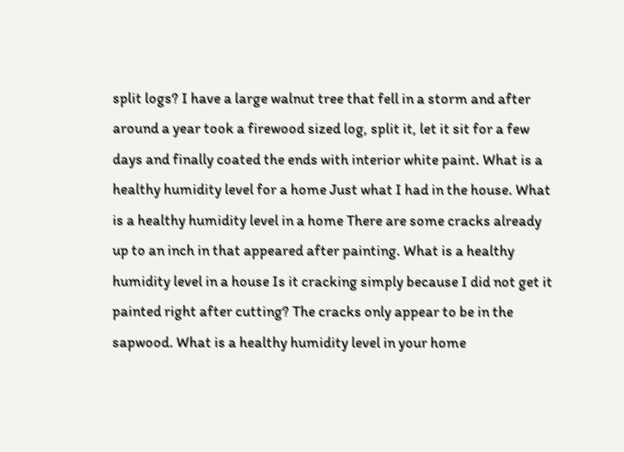split logs? I have a large walnut tree that fell in a storm and after around a year took a firewood sized log, split it, let it sit for a few days and finally coated the ends with interior white paint. What is a healthy humidity level for a home Just what I had in the house. What is a healthy humidity level in a home There are some cracks already up to an inch in that appeared after painting. What is a healthy humidity level in a house Is it cracking simply because I did not get it painted right after cutting? The cracks only appear to be in the sapwood. What is a healthy humidity level in your home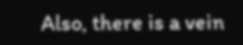Also, there is a vein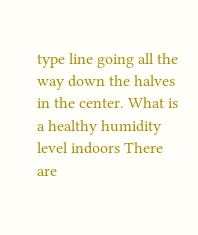type line going all the way down the halves in the center. What is a healthy humidity level indoors There are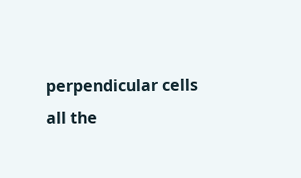perpendicular cells all the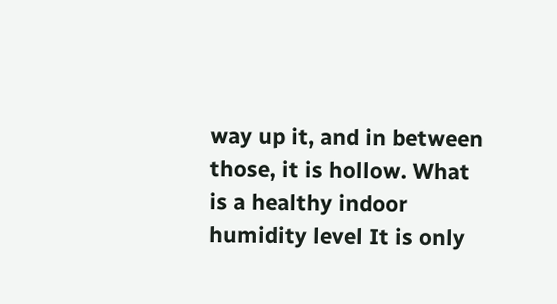way up it, and in between those, it is hollow. What is a healthy indoor humidity level It is only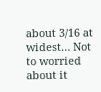about 3/16 at widest… Not to worried about it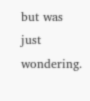but was just wondering.